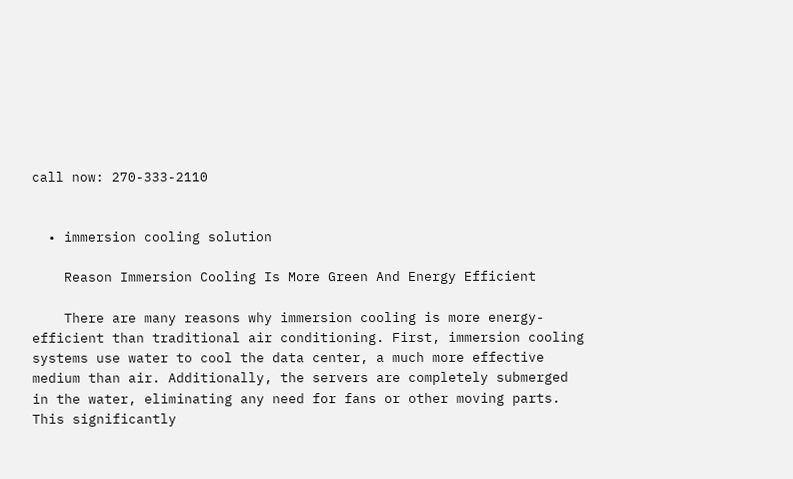call now: 270-333-2110


  • immersion cooling solution

    Reason Immersion Cooling Is More Green And Energy Efficient

    There are many reasons why immersion cooling is more energy-efficient than traditional air conditioning. First, immersion cooling systems use water to cool the data center, a much more effective medium than air. Additionally, the servers are completely submerged in the water, eliminating any need for fans or other moving parts. This significantly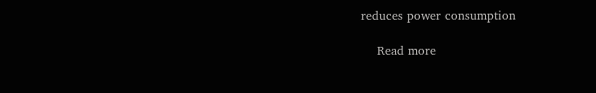reduces power consumption

    Read more